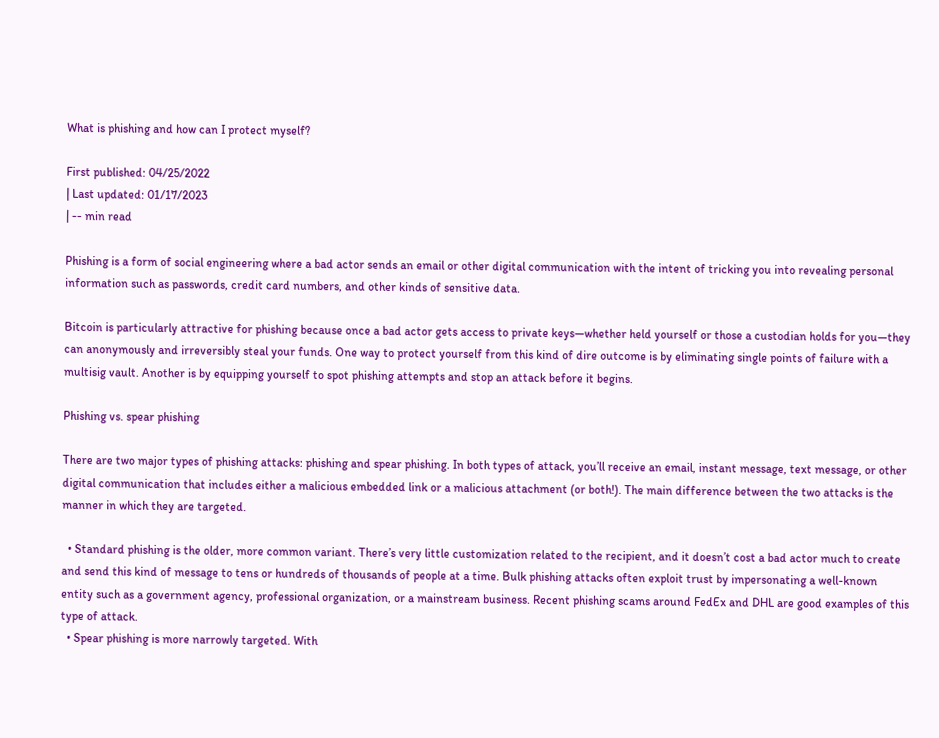What is phishing and how can I protect myself?

First published: 04/25/2022
| Last updated: 01/17/2023
| -- min read

Phishing is a form of social engineering where a bad actor sends an email or other digital communication with the intent of tricking you into revealing personal information such as passwords, credit card numbers, and other kinds of sensitive data.

Bitcoin is particularly attractive for phishing because once a bad actor gets access to private keys—whether held yourself or those a custodian holds for you—they can anonymously and irreversibly steal your funds. One way to protect yourself from this kind of dire outcome is by eliminating single points of failure with a multisig vault. Another is by equipping yourself to spot phishing attempts and stop an attack before it begins.

Phishing vs. spear phishing

There are two major types of phishing attacks: phishing and spear phishing. In both types of attack, you’ll receive an email, instant message, text message, or other digital communication that includes either a malicious embedded link or a malicious attachment (or both!). The main difference between the two attacks is the manner in which they are targeted.

  • Standard phishing is the older, more common variant. There’s very little customization related to the recipient, and it doesn’t cost a bad actor much to create and send this kind of message to tens or hundreds of thousands of people at a time. Bulk phishing attacks often exploit trust by impersonating a well-known entity such as a government agency, professional organization, or a mainstream business. Recent phishing scams around FedEx and DHL are good examples of this type of attack.
  • Spear phishing is more narrowly targeted. With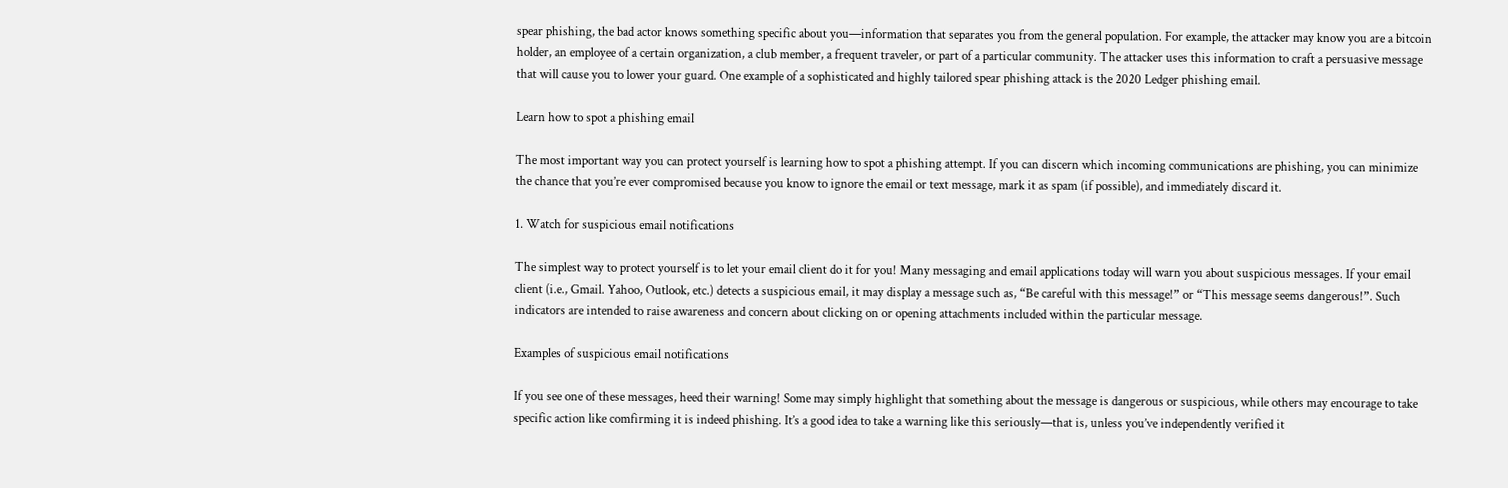spear phishing, the bad actor knows something specific about you—information that separates you from the general population. For example, the attacker may know you are a bitcoin holder, an employee of a certain organization, a club member, a frequent traveler, or part of a particular community. The attacker uses this information to craft a persuasive message that will cause you to lower your guard. One example of a sophisticated and highly tailored spear phishing attack is the 2020 Ledger phishing email.

Learn how to spot a phishing email

The most important way you can protect yourself is learning how to spot a phishing attempt. If you can discern which incoming communications are phishing, you can minimize the chance that you’re ever compromised because you know to ignore the email or text message, mark it as spam (if possible), and immediately discard it.

1. Watch for suspicious email notifications

The simplest way to protect yourself is to let your email client do it for you! Many messaging and email applications today will warn you about suspicious messages. If your email client (i.e., Gmail. Yahoo, Outlook, etc.) detects a suspicious email, it may display a message such as, “Be careful with this message!” or “This message seems dangerous!”. Such indicators are intended to raise awareness and concern about clicking on or opening attachments included within the particular message.

Examples of suspicious email notifications

If you see one of these messages, heed their warning! Some may simply highlight that something about the message is dangerous or suspicious, while others may encourage to take specific action like comfirming it is indeed phishing. It’s a good idea to take a warning like this seriously—that is, unless you’ve independently verified it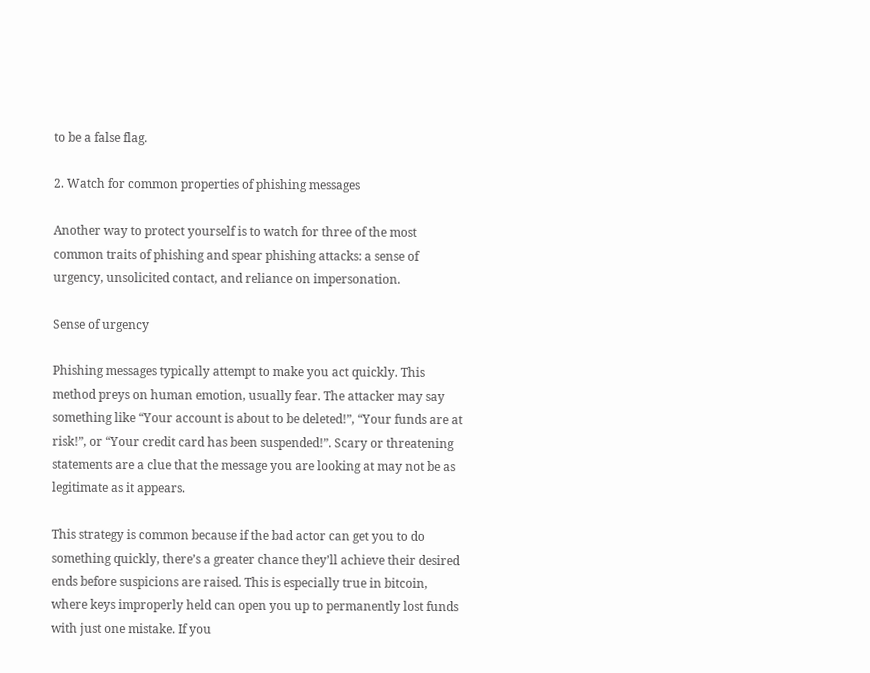to be a false flag.

2. Watch for common properties of phishing messages

Another way to protect yourself is to watch for three of the most common traits of phishing and spear phishing attacks: a sense of urgency, unsolicited contact, and reliance on impersonation.

Sense of urgency

Phishing messages typically attempt to make you act quickly. This method preys on human emotion, usually fear. The attacker may say something like “Your account is about to be deleted!”, “Your funds are at risk!”, or “Your credit card has been suspended!”. Scary or threatening statements are a clue that the message you are looking at may not be as legitimate as it appears.

This strategy is common because if the bad actor can get you to do something quickly, there’s a greater chance they’ll achieve their desired ends before suspicions are raised. This is especially true in bitcoin, where keys improperly held can open you up to permanently lost funds with just one mistake. If you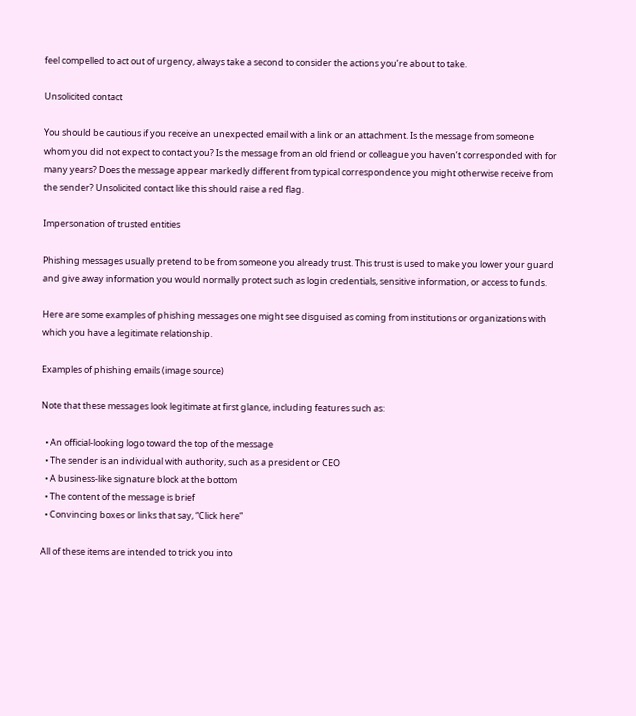feel compelled to act out of urgency, always take a second to consider the actions you’re about to take.

Unsolicited contact

You should be cautious if you receive an unexpected email with a link or an attachment. Is the message from someone whom you did not expect to contact you? Is the message from an old friend or colleague you haven’t corresponded with for many years? Does the message appear markedly different from typical correspondence you might otherwise receive from the sender? Unsolicited contact like this should raise a red flag.

Impersonation of trusted entities

Phishing messages usually pretend to be from someone you already trust. This trust is used to make you lower your guard and give away information you would normally protect such as login credentials, sensitive information, or access to funds.

Here are some examples of phishing messages one might see disguised as coming from institutions or organizations with which you have a legitimate relationship.

Examples of phishing emails (image source)

Note that these messages look legitimate at first glance, including features such as:

  • An official-looking logo toward the top of the message
  • The sender is an individual with authority, such as a president or CEO
  • A business-like signature block at the bottom
  • The content of the message is brief
  • Convincing boxes or links that say, “Click here”

All of these items are intended to trick you into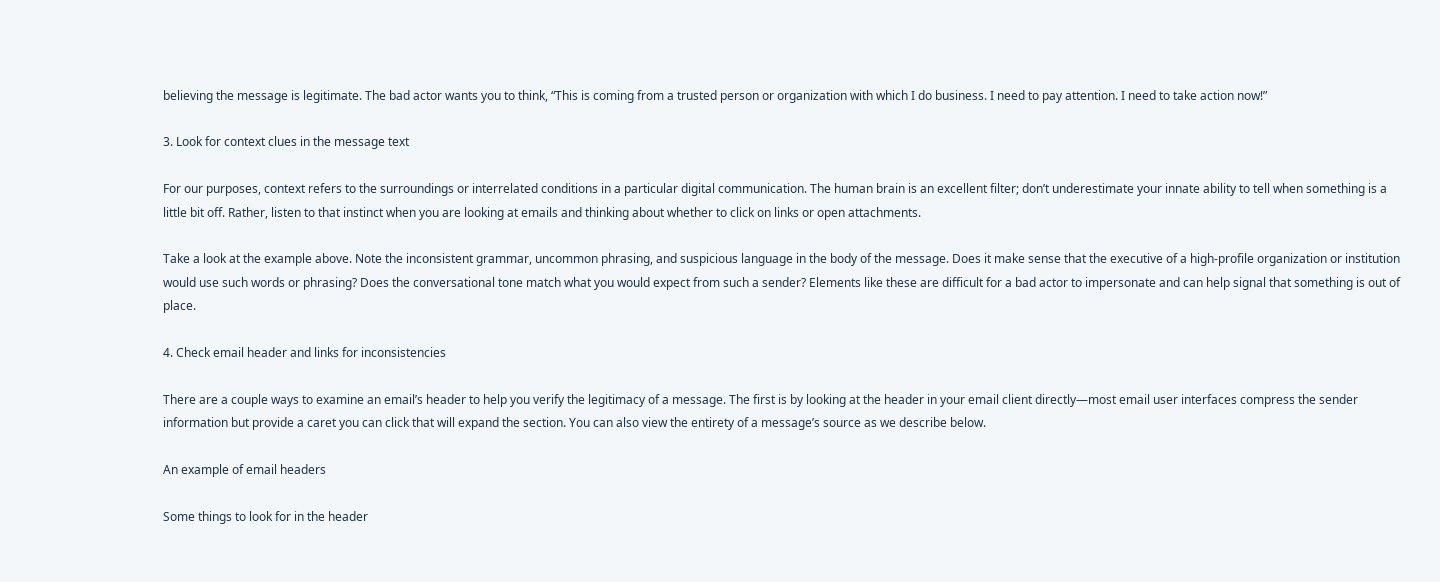believing the message is legitimate. The bad actor wants you to think, “This is coming from a trusted person or organization with which I do business. I need to pay attention. I need to take action now!”

3. Look for context clues in the message text

For our purposes, context refers to the surroundings or interrelated conditions in a particular digital communication. The human brain is an excellent filter; don’t underestimate your innate ability to tell when something is a little bit off. Rather, listen to that instinct when you are looking at emails and thinking about whether to click on links or open attachments.

Take a look at the example above. Note the inconsistent grammar, uncommon phrasing, and suspicious language in the body of the message. Does it make sense that the executive of a high-profile organization or institution would use such words or phrasing? Does the conversational tone match what you would expect from such a sender? Elements like these are difficult for a bad actor to impersonate and can help signal that something is out of place.

4. Check email header and links for inconsistencies

There are a couple ways to examine an email’s header to help you verify the legitimacy of a message. The first is by looking at the header in your email client directly—most email user interfaces compress the sender information but provide a caret you can click that will expand the section. You can also view the entirety of a message’s source as we describe below.

An example of email headers

Some things to look for in the header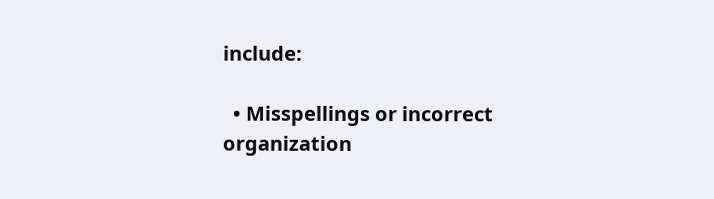include:

  • Misspellings or incorrect organization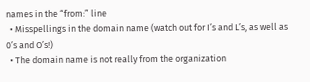names in the “from:” line
  • Misspellings in the domain name (watch out for I’s and L’s, as well as 0’s and O’s!)
  • The domain name is not really from the organization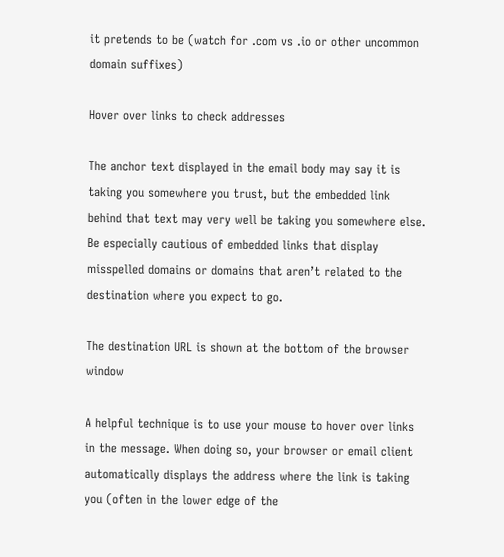it pretends to be (watch for .com vs .io or other uncommon domain suffixes)

Hover over links to check addresses

The anchor text displayed in the email body may say it is taking you somewhere you trust, but the embedded link behind that text may very well be taking you somewhere else. Be especially cautious of embedded links that display misspelled domains or domains that aren’t related to the destination where you expect to go.

The destination URL is shown at the bottom of the browser window

A helpful technique is to use your mouse to hover over links in the message. When doing so, your browser or email client automatically displays the address where the link is taking you (often in the lower edge of the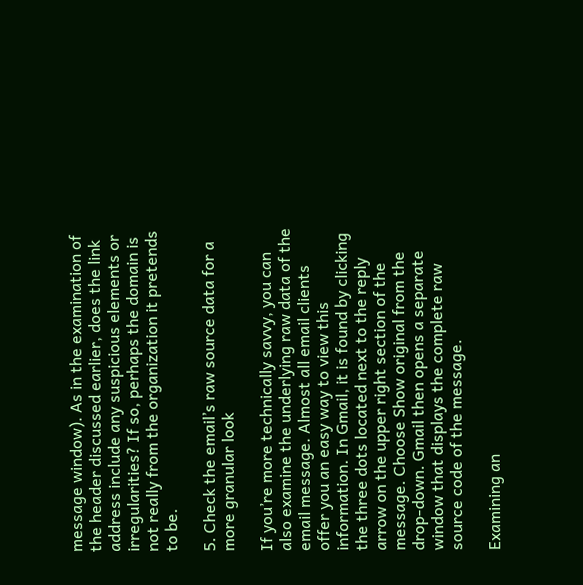message window). As in the examination of the header discussed earlier, does the link address include any suspicious elements or irregularities? If so, perhaps the domain is not really from the organization it pretends to be.

5. Check the email’s raw source data for a more granular look

If you’re more technically savvy, you can also examine the underlying raw data of the email message. Almost all email clients offer you an easy way to view this information. In Gmail, it is found by clicking the three dots located next to the reply arrow on the upper right section of the message. Choose Show original from the drop-down. Gmail then opens a separate window that displays the complete raw source code of the message.

Examining an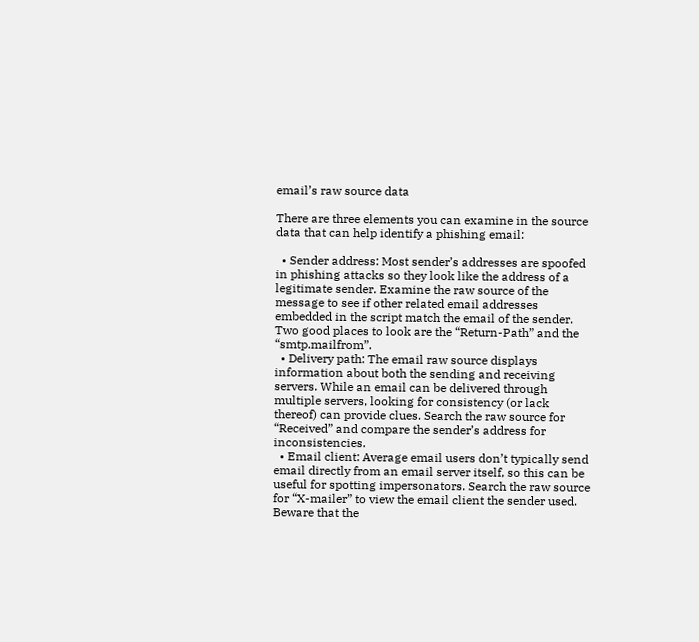email’s raw source data

There are three elements you can examine in the source data that can help identify a phishing email:

  • Sender address: Most sender’s addresses are spoofed in phishing attacks so they look like the address of a legitimate sender. Examine the raw source of the message to see if other related email addresses embedded in the script match the email of the sender. Two good places to look are the “Return-Path” and the “smtp.mailfrom”.
  • Delivery path: The email raw source displays information about both the sending and receiving servers. While an email can be delivered through multiple servers, looking for consistency (or lack thereof) can provide clues. Search the raw source for “Received” and compare the sender’s address for inconsistencies.
  • Email client: Average email users don’t typically send email directly from an email server itself, so this can be useful for spotting impersonators. Search the raw source for “X-mailer” to view the email client the sender used. Beware that the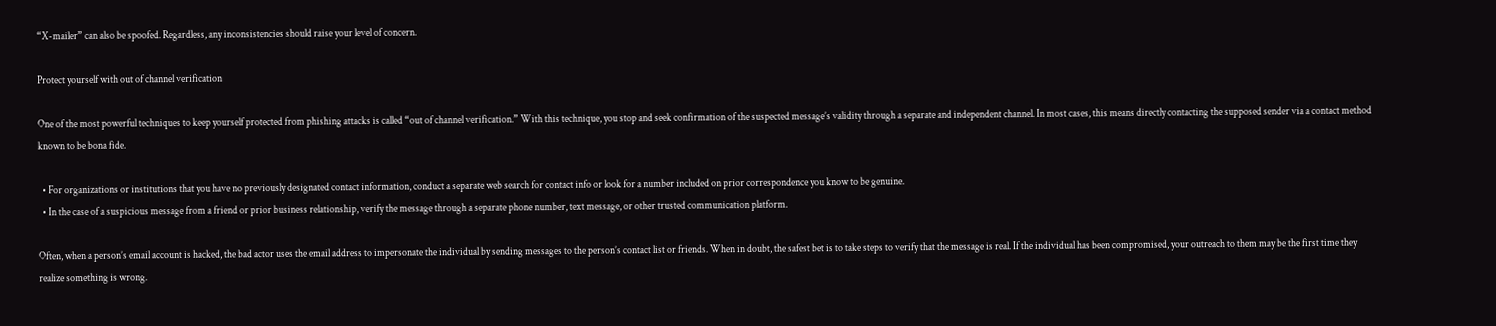“X-mailer” can also be spoofed. Regardless, any inconsistencies should raise your level of concern.

Protect yourself with out of channel verification

One of the most powerful techniques to keep yourself protected from phishing attacks is called “out of channel verification.” With this technique, you stop and seek confirmation of the suspected message’s validity through a separate and independent channel. In most cases, this means directly contacting the supposed sender via a contact method known to be bona fide.

  • For organizations or institutions that you have no previously designated contact information, conduct a separate web search for contact info or look for a number included on prior correspondence you know to be genuine.
  • In the case of a suspicious message from a friend or prior business relationship, verify the message through a separate phone number, text message, or other trusted communication platform.

Often, when a person’s email account is hacked, the bad actor uses the email address to impersonate the individual by sending messages to the person’s contact list or friends. When in doubt, the safest bet is to take steps to verify that the message is real. If the individual has been compromised, your outreach to them may be the first time they realize something is wrong.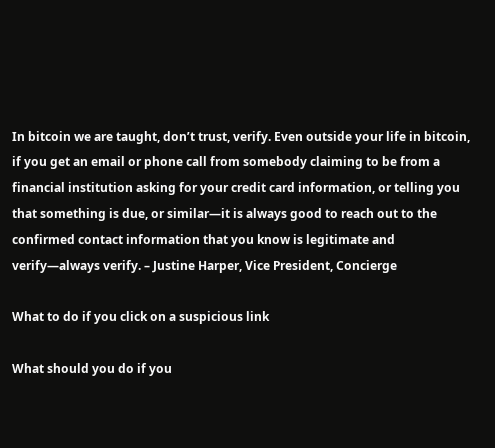In bitcoin we are taught, don’t trust, verify. Even outside your life in bitcoin, if you get an email or phone call from somebody claiming to be from a financial institution asking for your credit card information, or telling you that something is due, or similar—it is always good to reach out to the confirmed contact information that you know is legitimate and verify—always verify. – Justine Harper, Vice President, Concierge

What to do if you click on a suspicious link

What should you do if you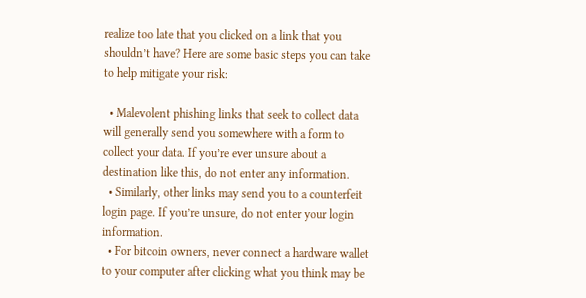realize too late that you clicked on a link that you shouldn’t have? Here are some basic steps you can take to help mitigate your risk:

  • Malevolent phishing links that seek to collect data will generally send you somewhere with a form to collect your data. If you’re ever unsure about a destination like this, do not enter any information.
  • Similarly, other links may send you to a counterfeit login page. If you’re unsure, do not enter your login information.
  • For bitcoin owners, never connect a hardware wallet to your computer after clicking what you think may be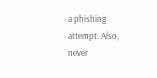a phishing attempt. Also, never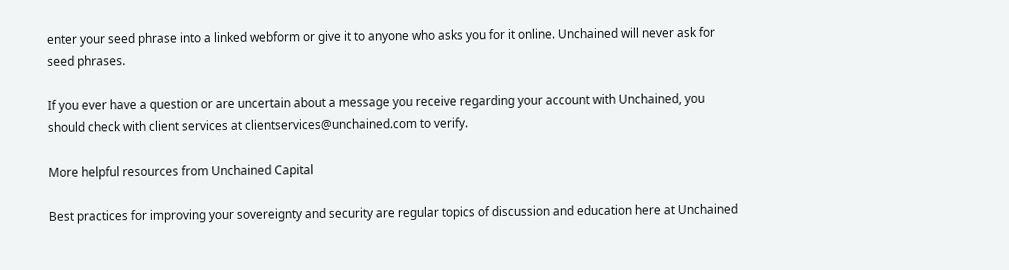enter your seed phrase into a linked webform or give it to anyone who asks you for it online. Unchained will never ask for seed phrases.

If you ever have a question or are uncertain about a message you receive regarding your account with Unchained, you should check with client services at clientservices@unchained.com to verify.

More helpful resources from Unchained Capital

Best practices for improving your sovereignty and security are regular topics of discussion and education here at Unchained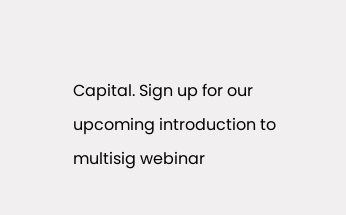Capital. Sign up for our upcoming introduction to multisig webinar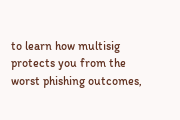to learn how multisig protects you from the worst phishing outcomes,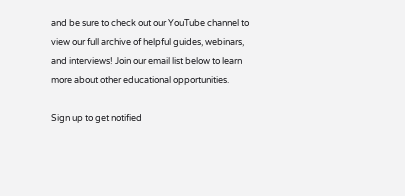and be sure to check out our YouTube channel to view our full archive of helpful guides, webinars, and interviews! Join our email list below to learn more about other educational opportunities.

Sign up to get notified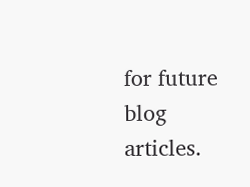for future blog articles.